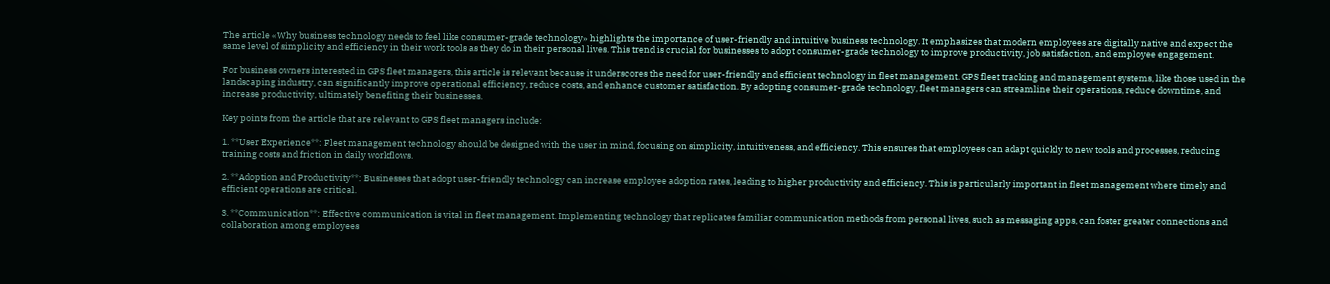The article «Why business technology needs to feel like consumer-grade technology» highlights the importance of user-friendly and intuitive business technology. It emphasizes that modern employees are digitally native and expect the same level of simplicity and efficiency in their work tools as they do in their personal lives. This trend is crucial for businesses to adopt consumer-grade technology to improve productivity, job satisfaction, and employee engagement.

For business owners interested in GPS fleet managers, this article is relevant because it underscores the need for user-friendly and efficient technology in fleet management. GPS fleet tracking and management systems, like those used in the landscaping industry, can significantly improve operational efficiency, reduce costs, and enhance customer satisfaction. By adopting consumer-grade technology, fleet managers can streamline their operations, reduce downtime, and increase productivity, ultimately benefiting their businesses.

Key points from the article that are relevant to GPS fleet managers include:

1. **User Experience**: Fleet management technology should be designed with the user in mind, focusing on simplicity, intuitiveness, and efficiency. This ensures that employees can adapt quickly to new tools and processes, reducing training costs and friction in daily workflows.

2. **Adoption and Productivity**: Businesses that adopt user-friendly technology can increase employee adoption rates, leading to higher productivity and efficiency. This is particularly important in fleet management where timely and efficient operations are critical.

3. **Communication**: Effective communication is vital in fleet management. Implementing technology that replicates familiar communication methods from personal lives, such as messaging apps, can foster greater connections and collaboration among employees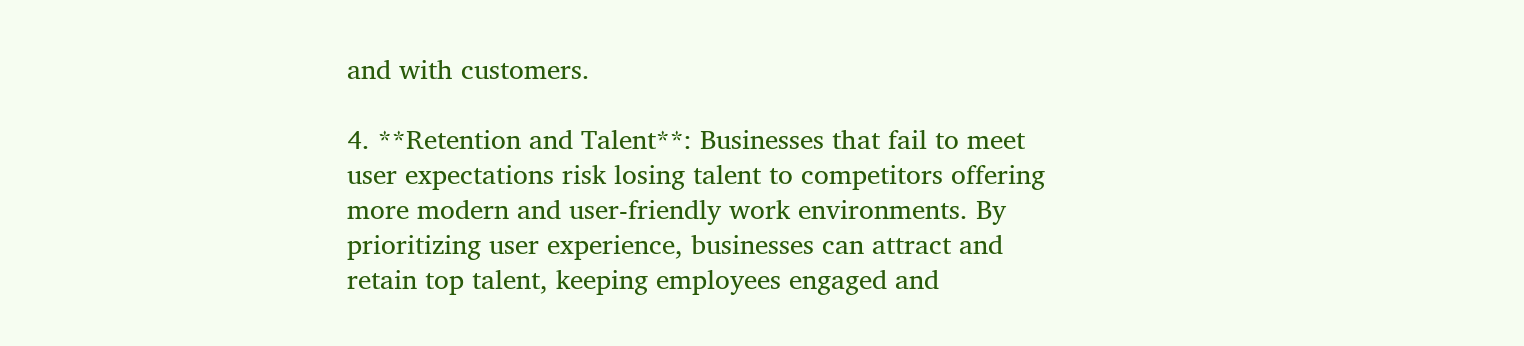and with customers.

4. **Retention and Talent**: Businesses that fail to meet user expectations risk losing talent to competitors offering more modern and user-friendly work environments. By prioritizing user experience, businesses can attract and retain top talent, keeping employees engaged and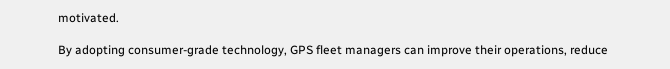motivated.

By adopting consumer-grade technology, GPS fleet managers can improve their operations, reduce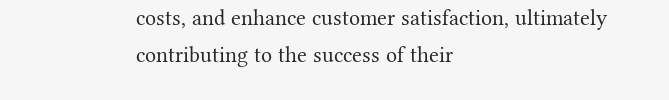costs, and enhance customer satisfaction, ultimately contributing to the success of their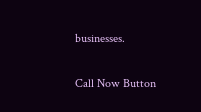businesses.

Call Now Button